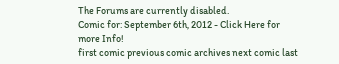The Forums are currently disabled.
Comic for: September 6th, 2012 - Click Here for more Info!
first comic previous comic archives next comic last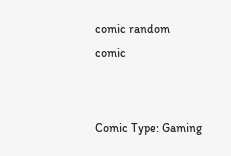comic random comic


Comic Type: Gaming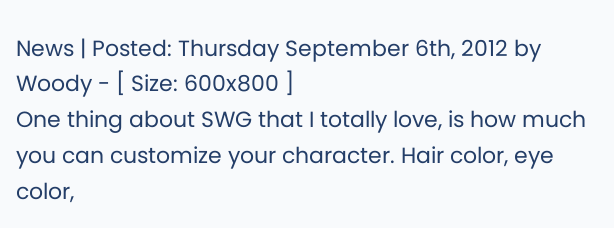News | Posted: Thursday September 6th, 2012 by Woody - [ Size: 600x800 ]
One thing about SWG that I totally love, is how much you can customize your character. Hair color, eye color,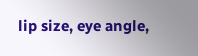lip size, eye angle,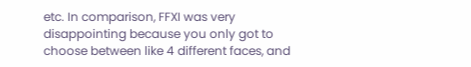etc. In comparison, FFXI was very disappointing because you only got to choose between like 4 different faces, and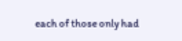each of those only had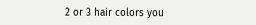2 or 3 hair colors you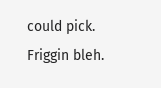could pick. Friggin bleh.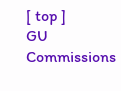[ top ]
GU Commissions